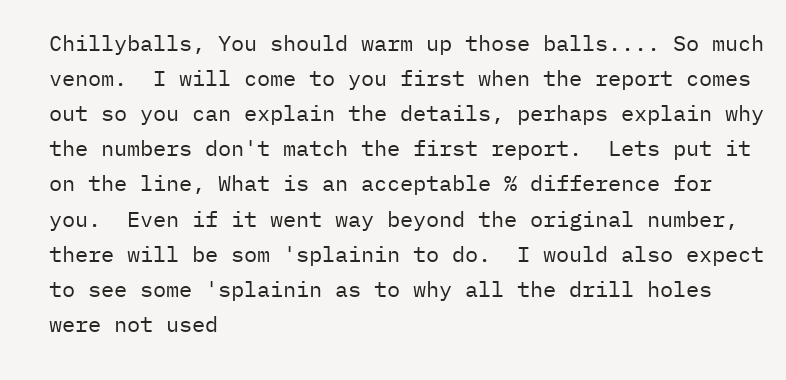Chillyballs, You should warm up those balls.... So much venom.  I will come to you first when the report comes out so you can explain the details, perhaps explain why the numbers don't match the first report.  Lets put it on the line, What is an acceptable % difference for you.  Even if it went way beyond the original number, there will be som 'splainin to do.  I would also expect to see some 'splainin as to why all the drill holes were not used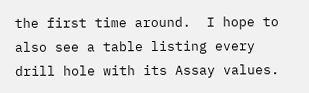the first time around.  I hope to also see a table listing every drill hole with its Assay values.